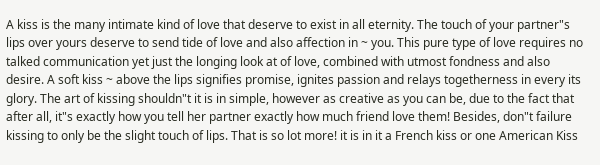A kiss is the many intimate kind of love that deserve to exist in all eternity. The touch of your partner"s lips over yours deserve to send tide of love and also affection in ~ you. This pure type of love requires no talked communication yet just the longing look at of love, combined with utmost fondness and also desire. A soft kiss ~ above the lips signifies promise, ignites passion and relays togetherness in every its glory. The art of kissing shouldn"t it is in simple, however as creative as you can be, due to the fact that after all, it"s exactly how you tell her partner exactly how much friend love them! Besides, don"t failure kissing to only be the slight touch of lips. That is so lot more! it is in it a French kiss or one American Kiss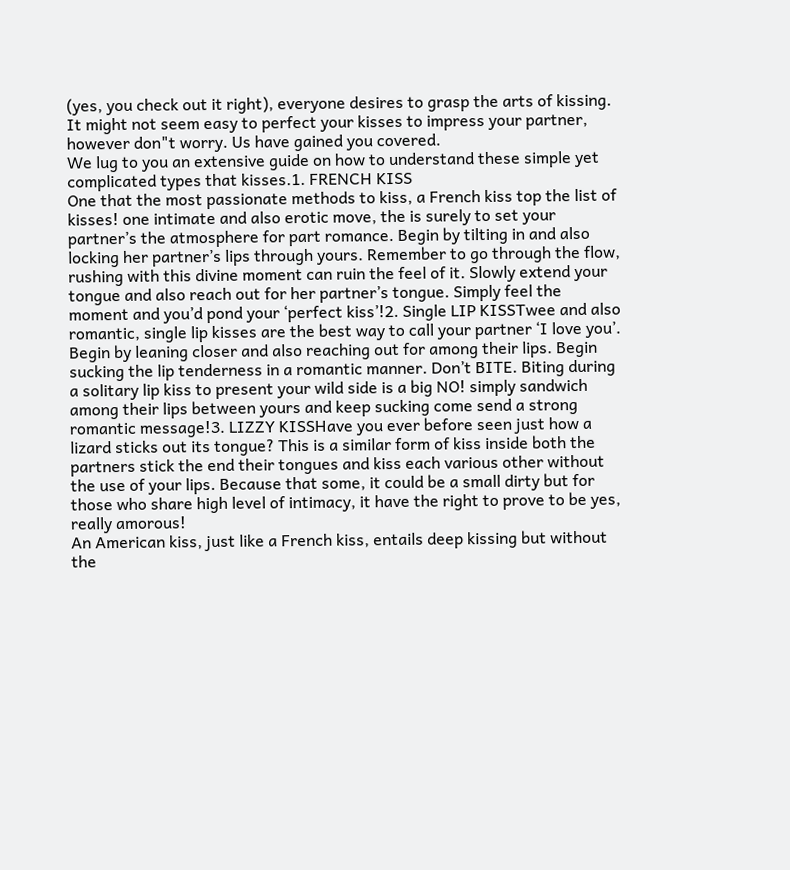(yes, you check out it right), everyone desires to grasp the arts of kissing. It might not seem easy to perfect your kisses to impress your partner, however don"t worry. Us have gained you covered.
We lug to you an extensive guide on how to understand these simple yet complicated types that kisses.1. FRENCH KISS
One that the most passionate methods to kiss, a French kiss top the list of kisses! one intimate and also erotic move, the is surely to set your partner’s the atmosphere for part romance. Begin by tilting in and also locking her partner’s lips through yours. Remember to go through the flow, rushing with this divine moment can ruin the feel of it. Slowly extend your tongue and also reach out for her partner’s tongue. Simply feel the moment and you’d pond your ‘perfect kiss’!2. Single LIP KISSTwee and also romantic, single lip kisses are the best way to call your partner ‘I love you’. Begin by leaning closer and also reaching out for among their lips. Begin sucking the lip tenderness in a romantic manner. Don’t BITE. Biting during a solitary lip kiss to present your wild side is a big NO! simply sandwich among their lips between yours and keep sucking come send a strong romantic message!3. LIZZY KISSHave you ever before seen just how a lizard sticks out its tongue? This is a similar form of kiss inside both the partners stick the end their tongues and kiss each various other without the use of your lips. Because that some, it could be a small dirty but for those who share high level of intimacy, it have the right to prove to be yes, really amorous!
An American kiss, just like a French kiss, entails deep kissing but without the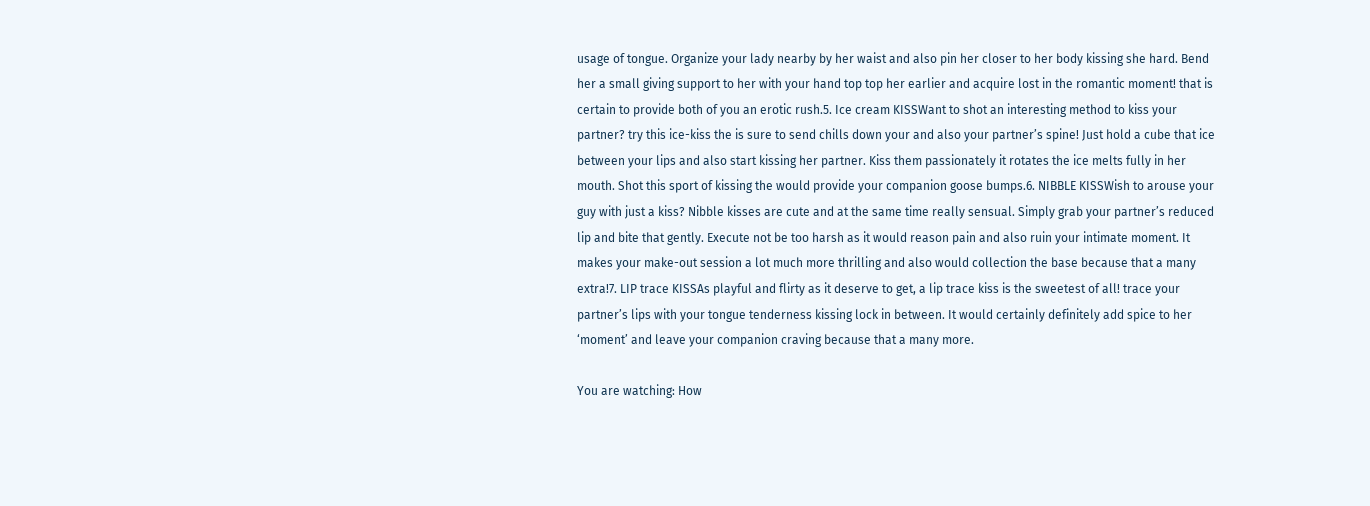usage of tongue. Organize your lady nearby by her waist and also pin her closer to her body kissing she hard. Bend her a small giving support to her with your hand top top her earlier and acquire lost in the romantic moment! that is certain to provide both of you an erotic rush.5. Ice cream KISSWant to shot an interesting method to kiss your partner? try this ice-kiss the is sure to send chills down your and also your partner’s spine! Just hold a cube that ice between your lips and also start kissing her partner. Kiss them passionately it rotates the ice melts fully in her mouth. Shot this sport of kissing the would provide your companion goose bumps.6. NIBBLE KISSWish to arouse your guy with just a kiss? Nibble kisses are cute and at the same time really sensual. Simply grab your partner’s reduced lip and bite that gently. Execute not be too harsh as it would reason pain and also ruin your intimate moment. It makes your make-out session a lot much more thrilling and also would collection the base because that a many extra!7. LIP trace KISSAs playful and flirty as it deserve to get, a lip trace kiss is the sweetest of all! trace your partner’s lips with your tongue tenderness kissing lock in between. It would certainly definitely add spice to her ‘moment’ and leave your companion craving because that a many more.

You are watching: How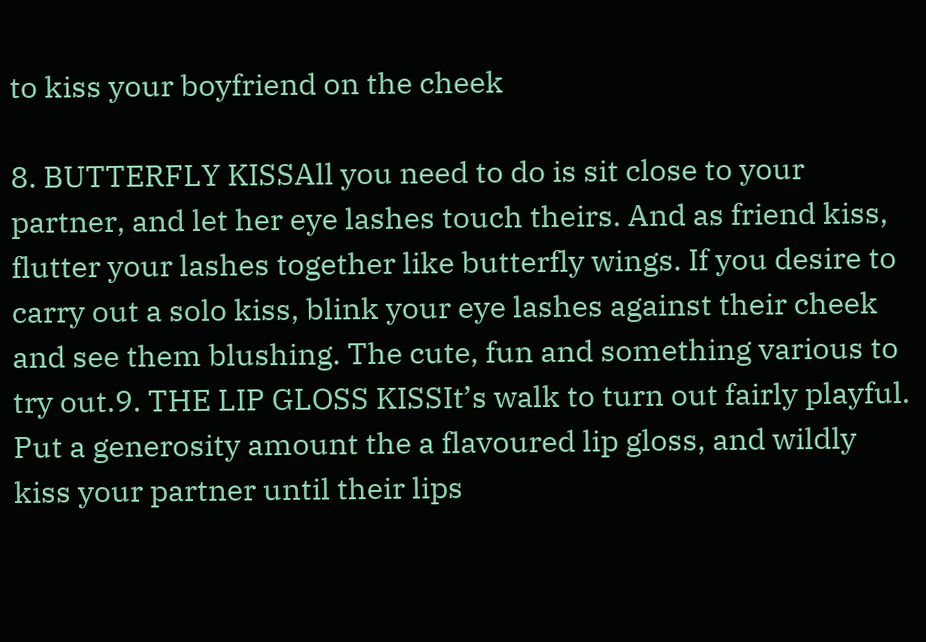to kiss your boyfriend on the cheek

8. BUTTERFLY KISSAll you need to do is sit close to your partner, and let her eye lashes touch theirs. And as friend kiss, flutter your lashes together like butterfly wings. If you desire to carry out a solo kiss, blink your eye lashes against their cheek and see them blushing. The cute, fun and something various to try out.9. THE LIP GLOSS KISSIt’s walk to turn out fairly playful. Put a generosity amount the a flavoured lip gloss, and wildly kiss your partner until their lips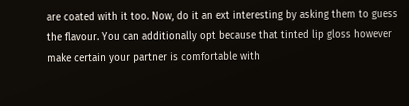are coated with it too. Now, do it an ext interesting by asking them to guess the flavour. You can additionally opt because that tinted lip gloss however make certain your partner is comfortable with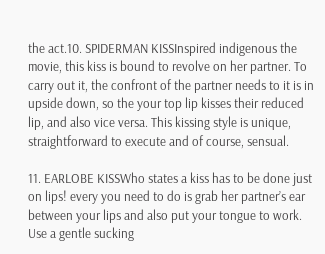the act.10. SPIDERMAN KISSInspired indigenous the movie, this kiss is bound to revolve on her partner. To carry out it, the confront of the partner needs to it is in upside down, so the your top lip kisses their reduced lip, and also vice versa. This kissing style is unique, straightforward to execute and of course, sensual.

11. EARLOBE KISSWho states a kiss has to be done just on lips! every you need to do is grab her partner’s ear between your lips and also put your tongue to work. Use a gentle sucking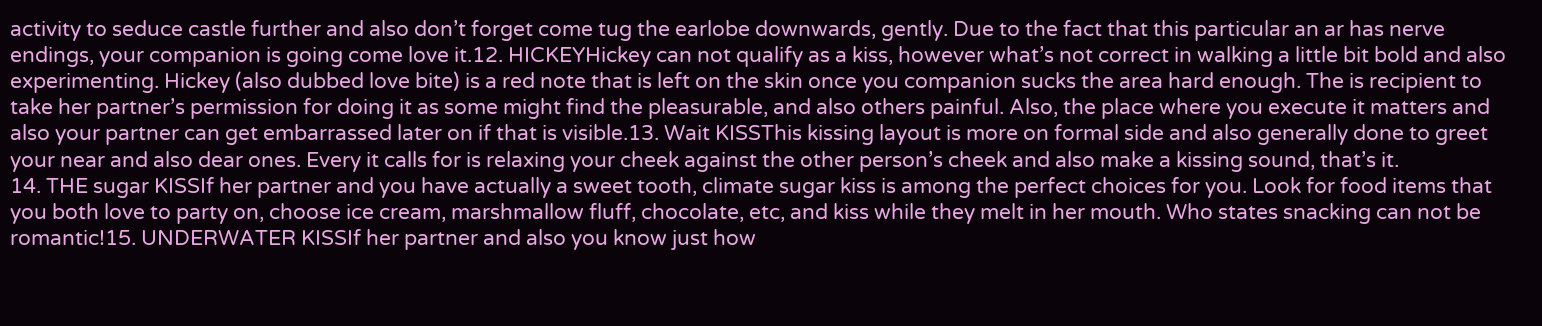activity to seduce castle further and also don’t forget come tug the earlobe downwards, gently. Due to the fact that this particular an ar has nerve endings, your companion is going come love it.12. HICKEYHickey can not qualify as a kiss, however what’s not correct in walking a little bit bold and also experimenting. Hickey (also dubbed love bite) is a red note that is left on the skin once you companion sucks the area hard enough. The is recipient to take her partner’s permission for doing it as some might find the pleasurable, and also others painful. Also, the place where you execute it matters and also your partner can get embarrassed later on if that is visible.13. Wait KISSThis kissing layout is more on formal side and also generally done to greet your near and also dear ones. Every it calls for is relaxing your cheek against the other person’s cheek and also make a kissing sound, that’s it.
14. THE sugar KISSIf her partner and you have actually a sweet tooth, climate sugar kiss is among the perfect choices for you. Look for food items that you both love to party on, choose ice cream, marshmallow fluff, chocolate, etc, and kiss while they melt in her mouth. Who states snacking can not be romantic!15. UNDERWATER KISSIf her partner and also you know just how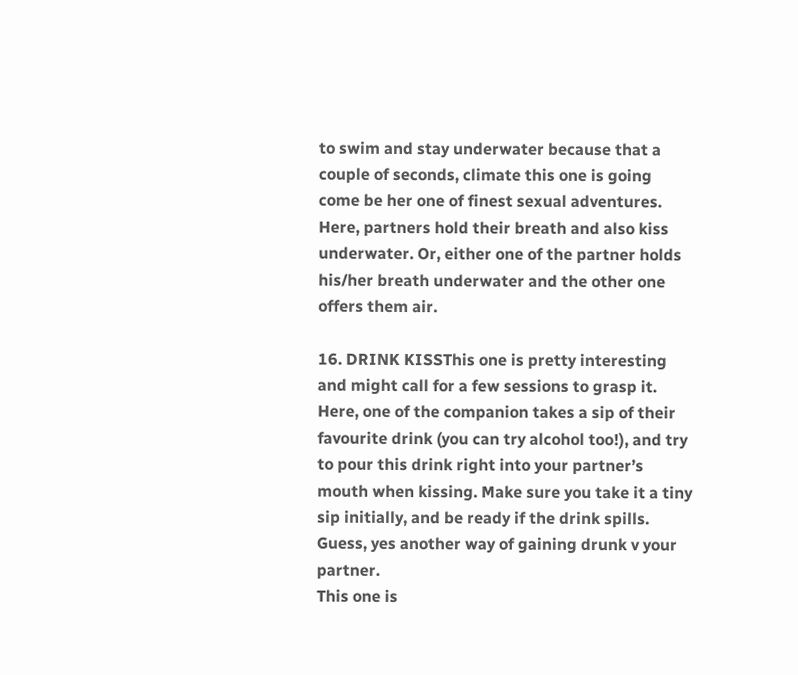to swim and stay underwater because that a couple of seconds, climate this one is going come be her one of finest sexual adventures. Here, partners hold their breath and also kiss underwater. Or, either one of the partner holds his/her breath underwater and the other one offers them air.

16. DRINK KISSThis one is pretty interesting and might call for a few sessions to grasp it. Here, one of the companion takes a sip of their favourite drink (you can try alcohol too!), and try to pour this drink right into your partner’s mouth when kissing. Make sure you take it a tiny sip initially, and be ready if the drink spills. Guess, yes another way of gaining drunk v your partner.
This one is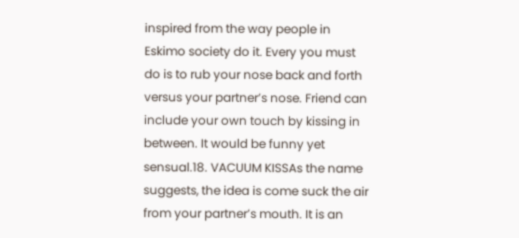inspired from the way people in Eskimo society do it. Every you must do is to rub your nose back and forth versus your partner’s nose. Friend can include your own touch by kissing in between. It would be funny yet sensual.18. VACUUM KISSAs the name suggests, the idea is come suck the air from your partner’s mouth. It is an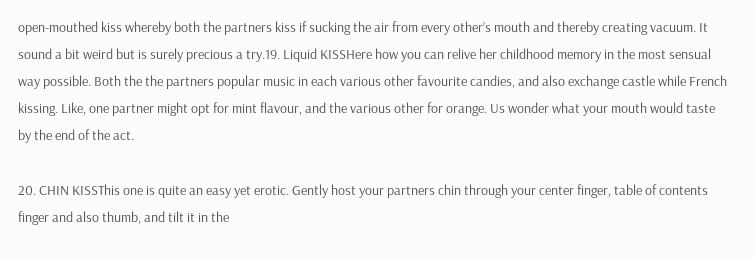open-mouthed kiss whereby both the partners kiss if sucking the air from every other’s mouth and thereby creating vacuum. It sound a bit weird but is surely precious a try.19. Liquid KISSHere how you can relive her childhood memory in the most sensual way possible. Both the the partners popular music in each various other favourite candies, and also exchange castle while French kissing. Like, one partner might opt for mint flavour, and the various other for orange. Us wonder what your mouth would taste by the end of the act.

20. CHIN KISSThis one is quite an easy yet erotic. Gently host your partners chin through your center finger, table of contents finger and also thumb, and tilt it in the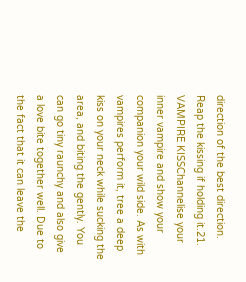direction of the best direction. Reap the kissing if holding it.21. VAMPIRE KISSChannelise your inner vampire and show your companion your wild side. As with vampires perform it, tree a deep kiss on your neck while sucking the area, and biting the gently. You can go tiny raunchy and also give a love bite together well. Due to the fact that it can leave the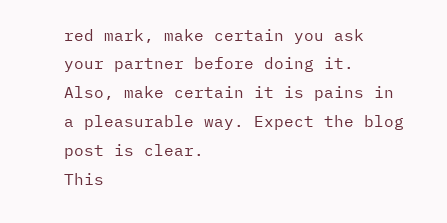red mark, make certain you ask your partner before doing it. Also, make certain it is pains in a pleasurable way. Expect the blog post is clear.
This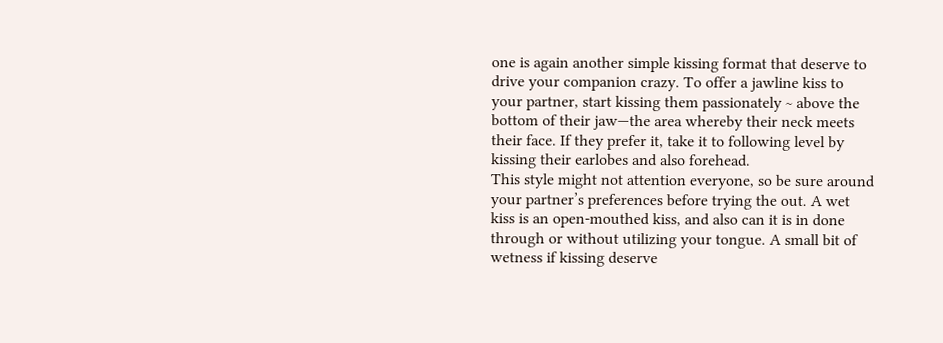one is again another simple kissing format that deserve to drive your companion crazy. To offer a jawline kiss to your partner, start kissing them passionately ~ above the bottom of their jaw—the area whereby their neck meets their face. If they prefer it, take it to following level by kissing their earlobes and also forehead.
This style might not attention everyone, so be sure around your partner’s preferences before trying the out. A wet kiss is an open-mouthed kiss, and also can it is in done through or without utilizing your tongue. A small bit of wetness if kissing deserve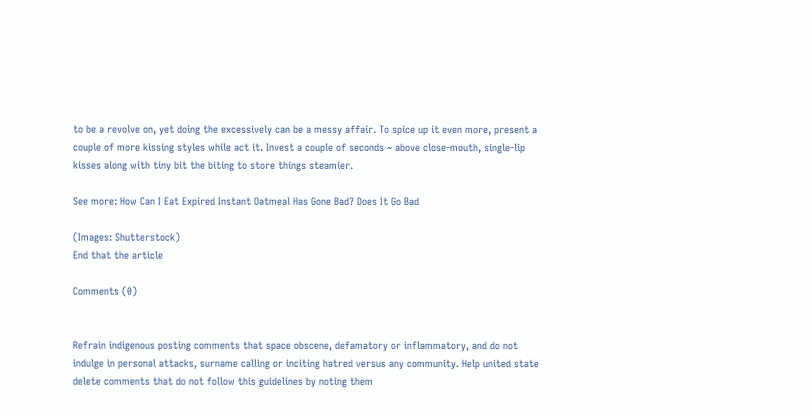to be a revolve on, yet doing the excessively can be a messy affair. To spice up it even more, present a couple of more kissing styles while act it. Invest a couple of seconds ~ above close-mouth, single-lip kisses along with tiny bit the biting to store things steamier.

See more: How Can I Eat Expired Instant Oatmeal Has Gone Bad? Does It Go Bad

(Images: Shutterstock)
End that the article

Comments (0)


Refrain indigenous posting comments that space obscene, defamatory or inflammatory, and do not indulge in personal attacks, surname calling or inciting hatred versus any community. Help united state delete comments that do not follow this guidelines by noting them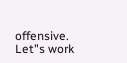offensive. Let"s work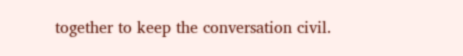together to keep the conversation civil.